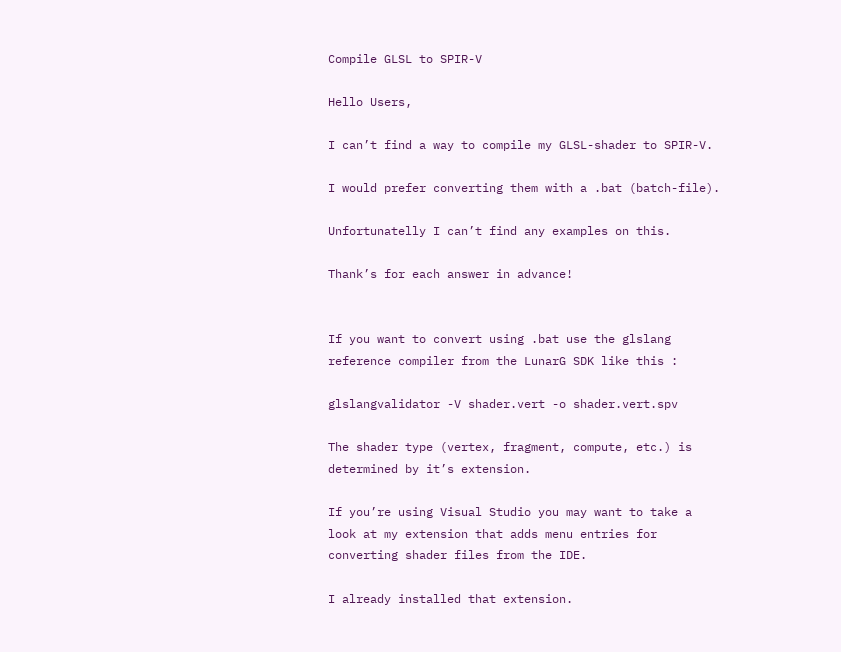Compile GLSL to SPIR-V

Hello Users,

I can’t find a way to compile my GLSL-shader to SPIR-V.

I would prefer converting them with a .bat (batch-file).

Unfortunatelly I can’t find any examples on this.

Thank’s for each answer in advance!


If you want to convert using .bat use the glslang reference compiler from the LunarG SDK like this :

glslangvalidator -V shader.vert -o shader.vert.spv

The shader type (vertex, fragment, compute, etc.) is determined by it’s extension.

If you’re using Visual Studio you may want to take a look at my extension that adds menu entries for converting shader files from the IDE.

I already installed that extension.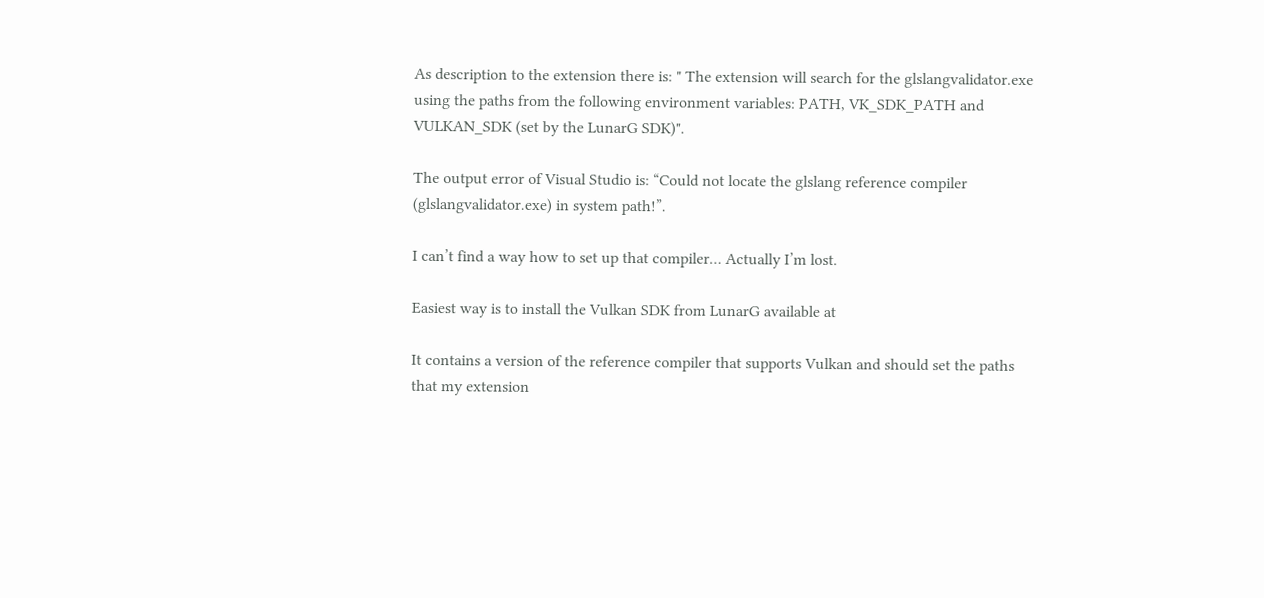As description to the extension there is: " The extension will search for the glslangvalidator.exe using the paths from the following environment variables: PATH, VK_SDK_PATH and VULKAN_SDK (set by the LunarG SDK)".

The output error of Visual Studio is: “Could not locate the glslang reference compiler (glslangvalidator.exe) in system path!”.

I can’t find a way how to set up that compiler… Actually I’m lost.

Easiest way is to install the Vulkan SDK from LunarG available at

It contains a version of the reference compiler that supports Vulkan and should set the paths that my extension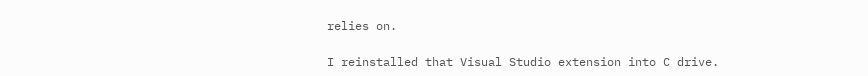relies on.

I reinstalled that Visual Studio extension into C drive.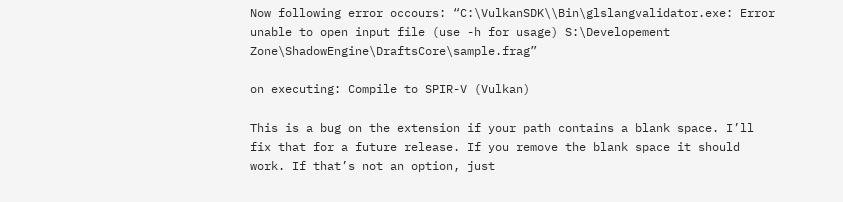Now following error occours: “C:\VulkanSDK\\Bin\glslangvalidator.exe: Error unable to open input file (use -h for usage) S:\Developement Zone\ShadowEngine\DraftsCore\sample.frag”

on executing: Compile to SPIR-V (Vulkan)

This is a bug on the extension if your path contains a blank space. I’ll fix that for a future release. If you remove the blank space it should work. If that’s not an option, just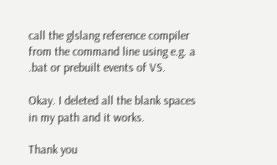call the glslang reference compiler from the command line using e.g. a .bat or prebuilt events of VS.

Okay. I deleted all the blank spaces in my path and it works.

Thank you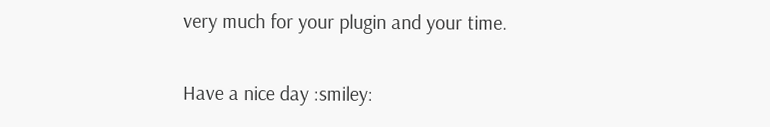very much for your plugin and your time.

Have a nice day :smiley: